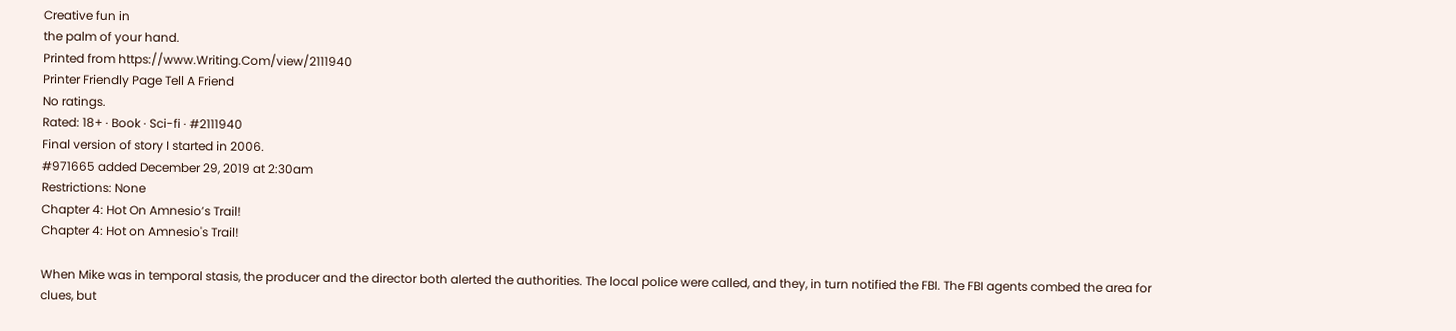Creative fun in
the palm of your hand.
Printed from https://www.Writing.Com/view/2111940
Printer Friendly Page Tell A Friend
No ratings.
Rated: 18+ · Book · Sci-fi · #2111940
Final version of story I started in 2006.
#971665 added December 29, 2019 at 2:30am
Restrictions: None
Chapter 4: Hot On Amnesio’s Trail!
Chapter 4: Hot on Amnesio's Trail!

When Mike was in temporal stasis, the producer and the director both alerted the authorities. The local police were called, and they, in turn notified the FBI. The FBI agents combed the area for clues, but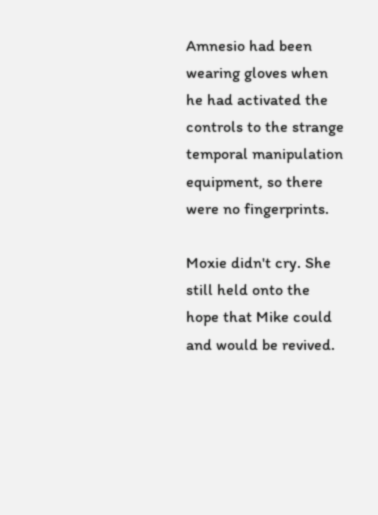Amnesio had been wearing gloves when he had activated the controls to the strange temporal manipulation equipment, so there were no fingerprints.

Moxie didn't cry. She still held onto the hope that Mike could and would be revived.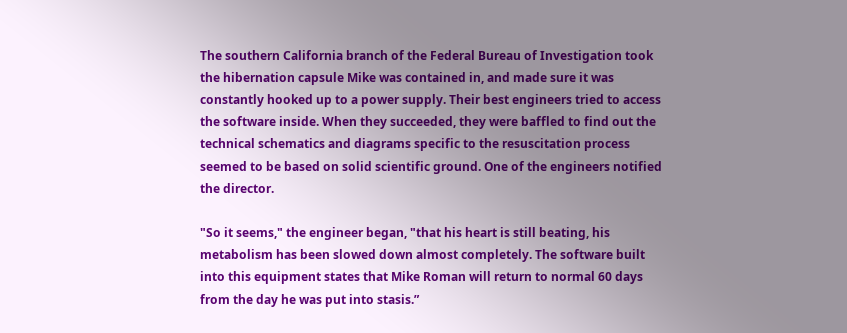The southern California branch of the Federal Bureau of Investigation took the hibernation capsule Mike was contained in, and made sure it was constantly hooked up to a power supply. Their best engineers tried to access the software inside. When they succeeded, they were baffled to find out the technical schematics and diagrams specific to the resuscitation process seemed to be based on solid scientific ground. One of the engineers notified the director.

"So it seems," the engineer began, "that his heart is still beating, his metabolism has been slowed down almost completely. The software built into this equipment states that Mike Roman will return to normal 60 days from the day he was put into stasis.”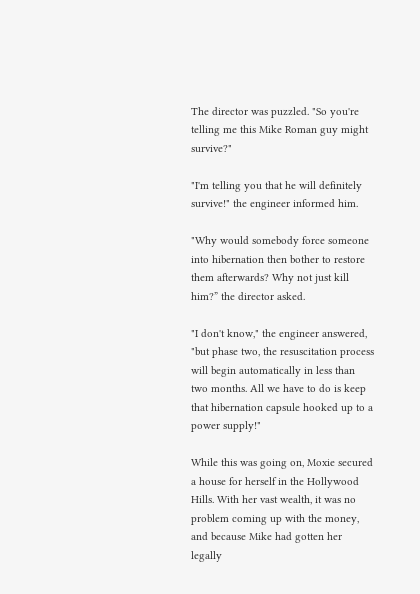The director was puzzled. "So you're telling me this Mike Roman guy might survive?"

"I'm telling you that he will definitely survive!" the engineer informed him.

"Why would somebody force someone into hibernation then bother to restore them afterwards? Why not just kill him?” the director asked.

"I don't know," the engineer answered, "but phase two, the resuscitation process will begin automatically in less than two months. All we have to do is keep that hibernation capsule hooked up to a power supply!"

While this was going on, Moxie secured a house for herself in the Hollywood Hills. With her vast wealth, it was no problem coming up with the money, and because Mike had gotten her legally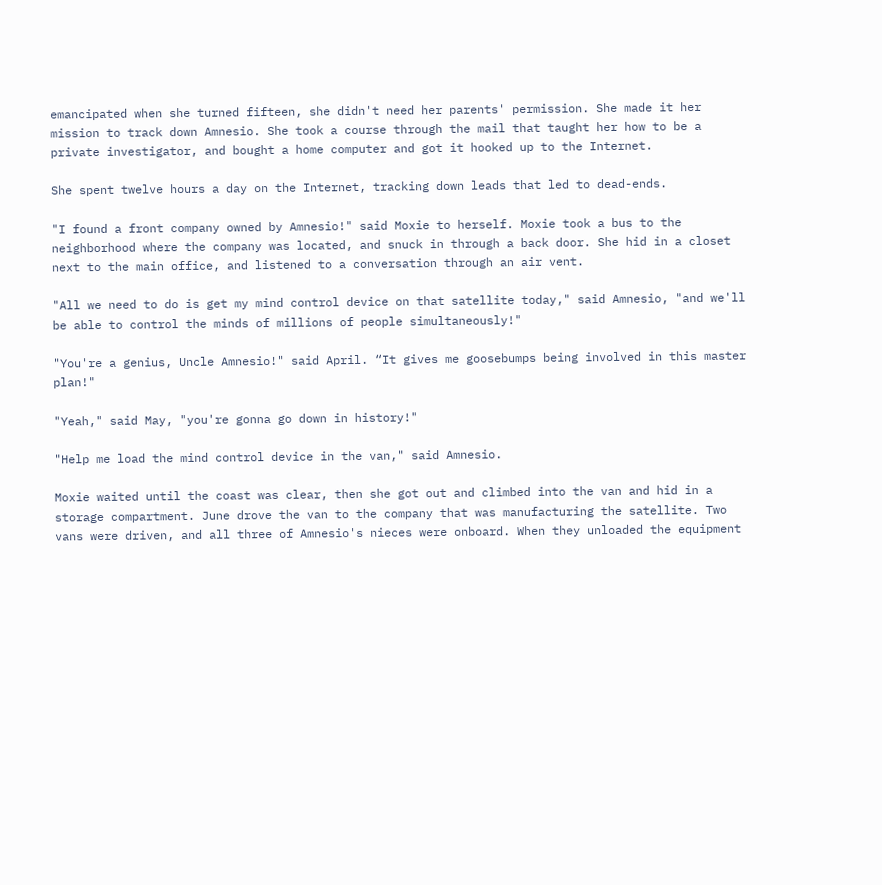emancipated when she turned fifteen, she didn't need her parents' permission. She made it her mission to track down Amnesio. She took a course through the mail that taught her how to be a private investigator, and bought a home computer and got it hooked up to the Internet.

She spent twelve hours a day on the Internet, tracking down leads that led to dead-ends.

"I found a front company owned by Amnesio!" said Moxie to herself. Moxie took a bus to the neighborhood where the company was located, and snuck in through a back door. She hid in a closet next to the main office, and listened to a conversation through an air vent.

"All we need to do is get my mind control device on that satellite today," said Amnesio, "and we'll be able to control the minds of millions of people simultaneously!"

"You're a genius, Uncle Amnesio!" said April. “It gives me goosebumps being involved in this master plan!"

"Yeah," said May, "you're gonna go down in history!"

"Help me load the mind control device in the van," said Amnesio.

Moxie waited until the coast was clear, then she got out and climbed into the van and hid in a storage compartment. June drove the van to the company that was manufacturing the satellite. Two vans were driven, and all three of Amnesio's nieces were onboard. When they unloaded the equipment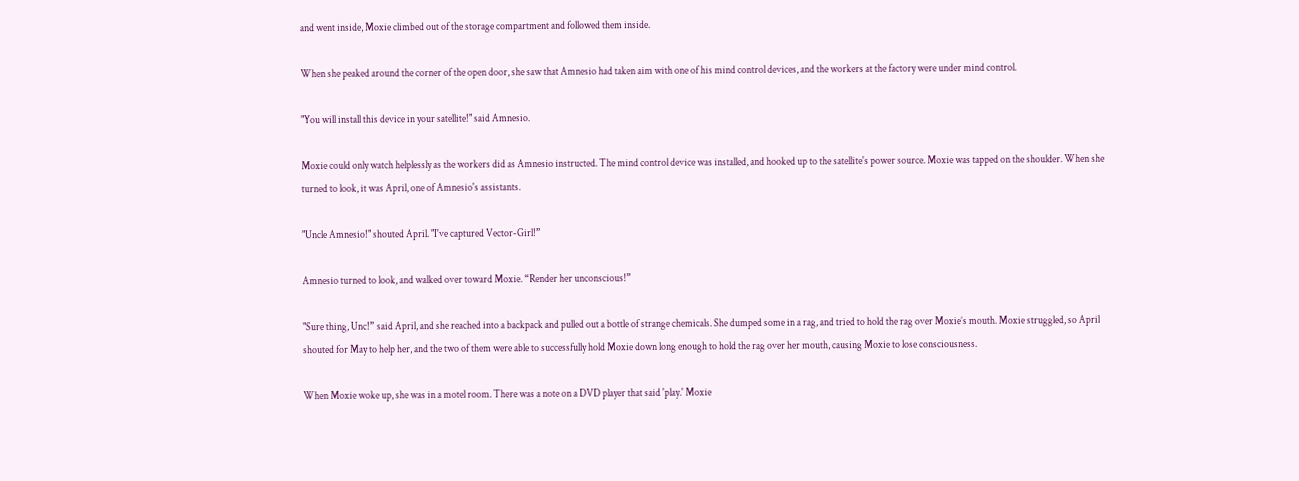and went inside, Moxie climbed out of the storage compartment and followed them inside.

When she peaked around the corner of the open door, she saw that Amnesio had taken aim with one of his mind control devices, and the workers at the factory were under mind control.

"You will install this device in your satellite!" said Amnesio.

Moxie could only watch helplessly as the workers did as Amnesio instructed. The mind control device was installed, and hooked up to the satellite's power source. Moxie was tapped on the shoulder. When she turned to look, it was April, one of Amnesio's assistants.

"Uncle Amnesio!" shouted April. "I've captured Vector-Girl!”

Amnesio turned to look, and walked over toward Moxie. “Render her unconscious!”

"Sure thing, Unc!” said April, and she reached into a backpack and pulled out a bottle of strange chemicals. She dumped some in a rag, and tried to hold the rag over Moxie’s mouth. Moxie struggled, so April shouted for May to help her, and the two of them were able to successfully hold Moxie down long enough to hold the rag over her mouth, causing Moxie to lose consciousness.

When Moxie woke up, she was in a motel room. There was a note on a DVD player that said 'play.' Moxie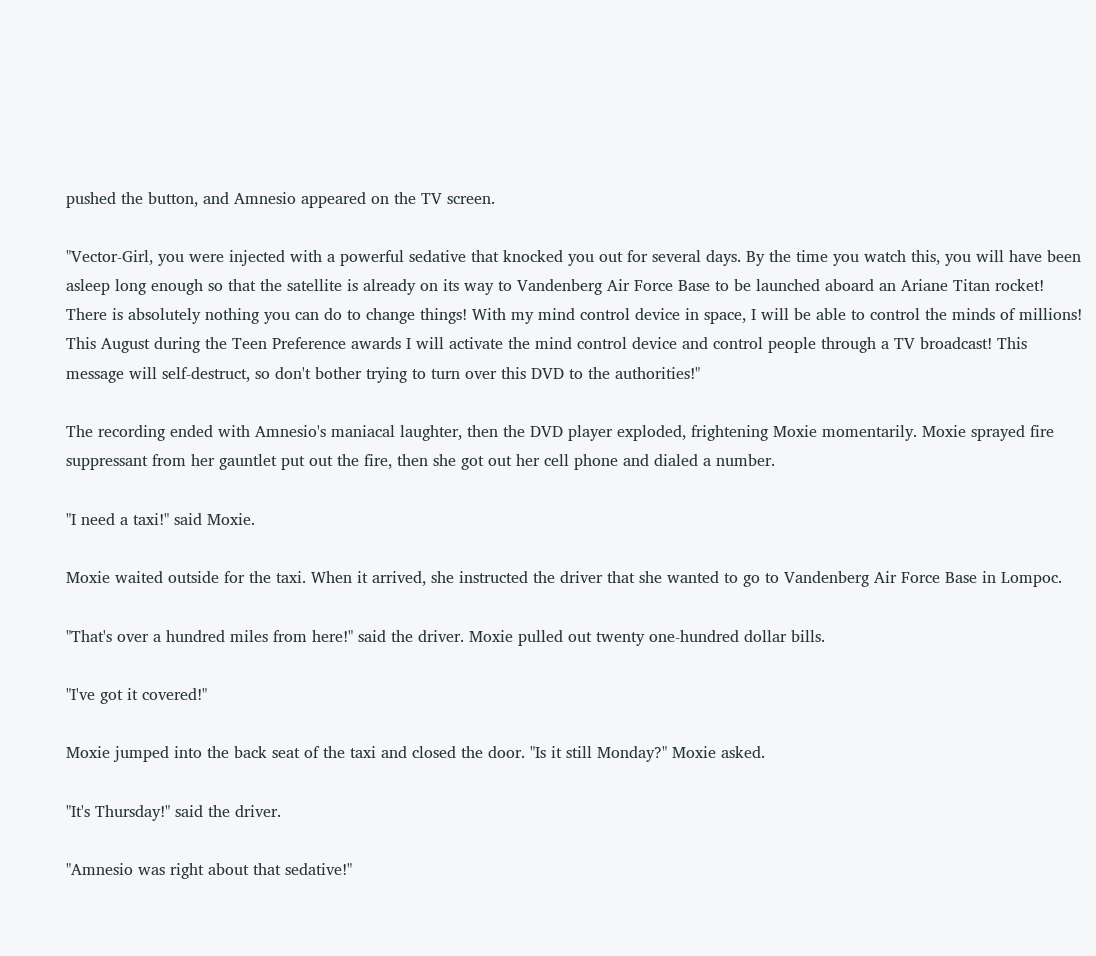pushed the button, and Amnesio appeared on the TV screen.

"Vector-Girl, you were injected with a powerful sedative that knocked you out for several days. By the time you watch this, you will have been asleep long enough so that the satellite is already on its way to Vandenberg Air Force Base to be launched aboard an Ariane Titan rocket! There is absolutely nothing you can do to change things! With my mind control device in space, I will be able to control the minds of millions! This August during the Teen Preference awards I will activate the mind control device and control people through a TV broadcast! This message will self-destruct, so don't bother trying to turn over this DVD to the authorities!"

The recording ended with Amnesio's maniacal laughter, then the DVD player exploded, frightening Moxie momentarily. Moxie sprayed fire suppressant from her gauntlet put out the fire, then she got out her cell phone and dialed a number.

"I need a taxi!" said Moxie.

Moxie waited outside for the taxi. When it arrived, she instructed the driver that she wanted to go to Vandenberg Air Force Base in Lompoc.

"That's over a hundred miles from here!" said the driver. Moxie pulled out twenty one-hundred dollar bills.

"I've got it covered!"

Moxie jumped into the back seat of the taxi and closed the door. "Is it still Monday?" Moxie asked.

"It's Thursday!" said the driver.

"Amnesio was right about that sedative!"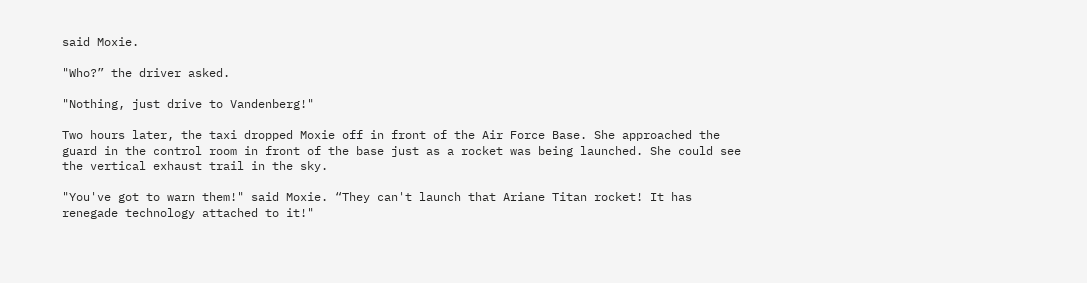said Moxie.

"Who?” the driver asked.

"Nothing, just drive to Vandenberg!"

Two hours later, the taxi dropped Moxie off in front of the Air Force Base. She approached the guard in the control room in front of the base just as a rocket was being launched. She could see the vertical exhaust trail in the sky.

"You've got to warn them!" said Moxie. “They can't launch that Ariane Titan rocket! It has renegade technology attached to it!"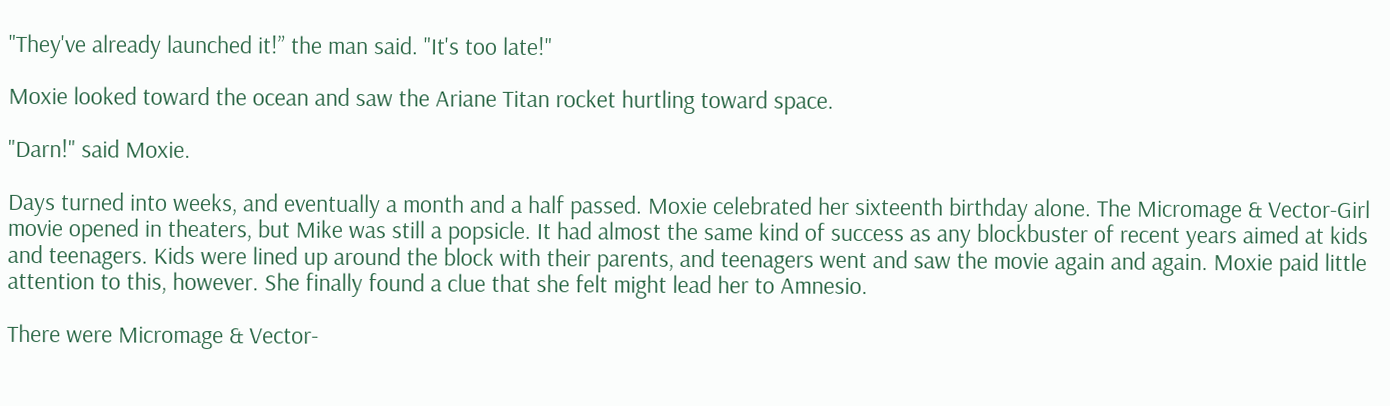"They've already launched it!” the man said. "It's too late!"

Moxie looked toward the ocean and saw the Ariane Titan rocket hurtling toward space.

"Darn!" said Moxie.

Days turned into weeks, and eventually a month and a half passed. Moxie celebrated her sixteenth birthday alone. The Micromage & Vector-Girl movie opened in theaters, but Mike was still a popsicle. It had almost the same kind of success as any blockbuster of recent years aimed at kids and teenagers. Kids were lined up around the block with their parents, and teenagers went and saw the movie again and again. Moxie paid little attention to this, however. She finally found a clue that she felt might lead her to Amnesio.

There were Micromage & Vector-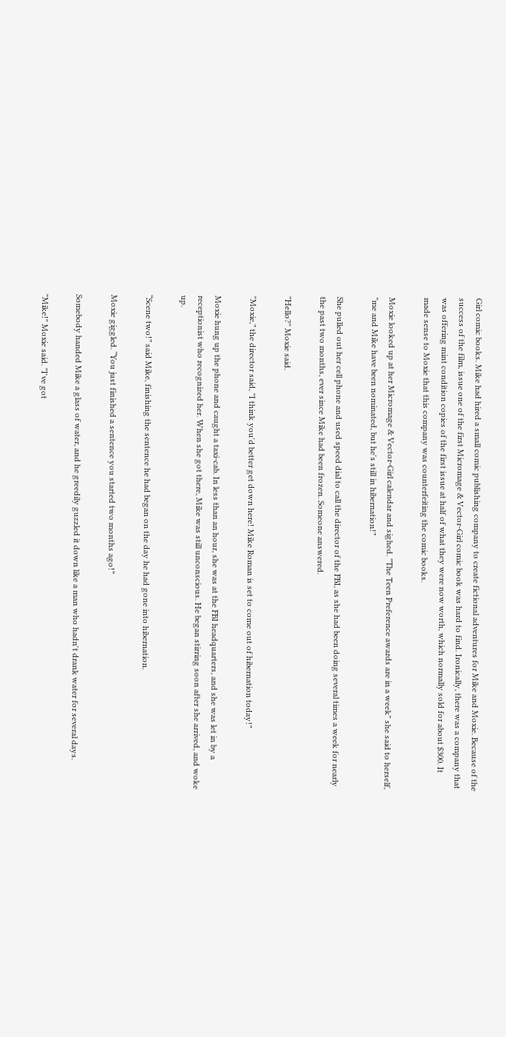Girl comic books. Mike had hired a small comic publishing company to create fictional adventures for Mike and Moxie. Because of the success of the film, issue one of the first Micromage & Vector-Girl comic book was hard to find. Ironically, there was a company that was offering mint condition copies of the first issue at half of what they were now worth, which normally sold for about $300. It made sense to Moxie that this company was counterfeiting the comic books.

Moxie looked up at her Micromage & Vector-Girl calendar and sighed. "The Teen Preference awards are in a week" she said to herself, "me and Mike have been nominated, but he's still in hibernation!”

She pulled out her cell phone and used speed dial to call the director of the FBI, as she had been doing several times a week for nearly the past two months, ever since Mike had been frozen. Someone answered.

"Hello?" Moxie said.

"Moxie,” the director said, "I think you'd better get down here! Mike Roman is set to come out of hibernation today!”

Moxie hung up the phone and caught a taxi-cab. In less than an hour, she was at the FBI headquarters, and she was let in by a receptionist who recognized her. When she got there, Mike was still unconscious. He began stirring soon after she arrived, and woke up.

“Scene two!” said Mike, finishing the sentence he had began on the day he had gone into hibernation.

Moxie giggled. “You just finished a sentence you started two months ago!”

Somebody handed Mike a glass of water, and he greedily guzzled it down like a man who hadn't drank water for several days.

"Mike!" Moxie said. "I've got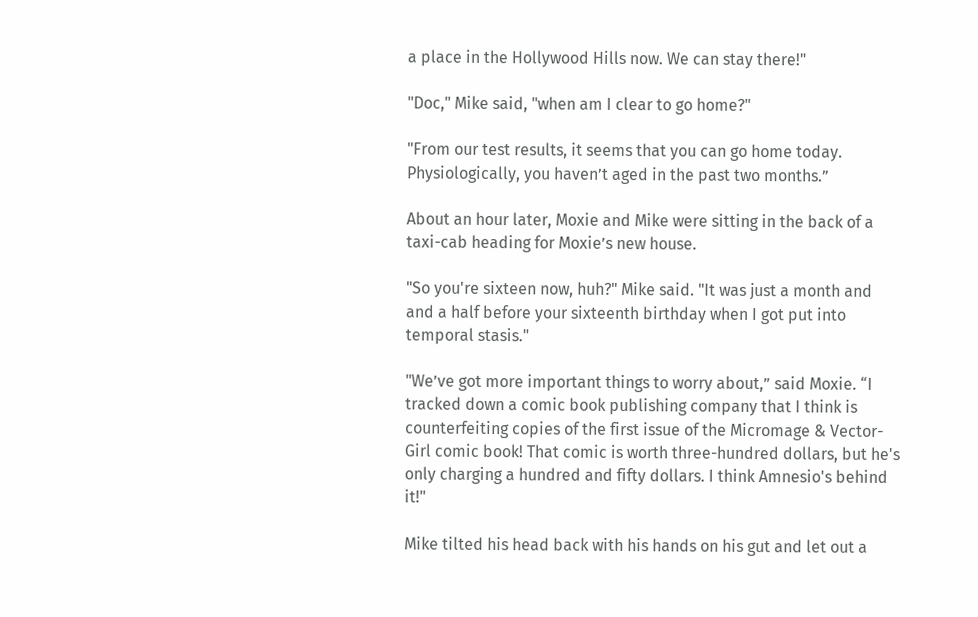a place in the Hollywood Hills now. We can stay there!"

"Doc," Mike said, "when am I clear to go home?"

"From our test results, it seems that you can go home today. Physiologically, you haven’t aged in the past two months.”

About an hour later, Moxie and Mike were sitting in the back of a taxi-cab heading for Moxie’s new house.

"So you're sixteen now, huh?" Mike said. "It was just a month and and a half before your sixteenth birthday when I got put into temporal stasis."

"We’ve got more important things to worry about,” said Moxie. “I tracked down a comic book publishing company that I think is counterfeiting copies of the first issue of the Micromage & Vector-Girl comic book! That comic is worth three-hundred dollars, but he's only charging a hundred and fifty dollars. I think Amnesio's behind it!"

Mike tilted his head back with his hands on his gut and let out a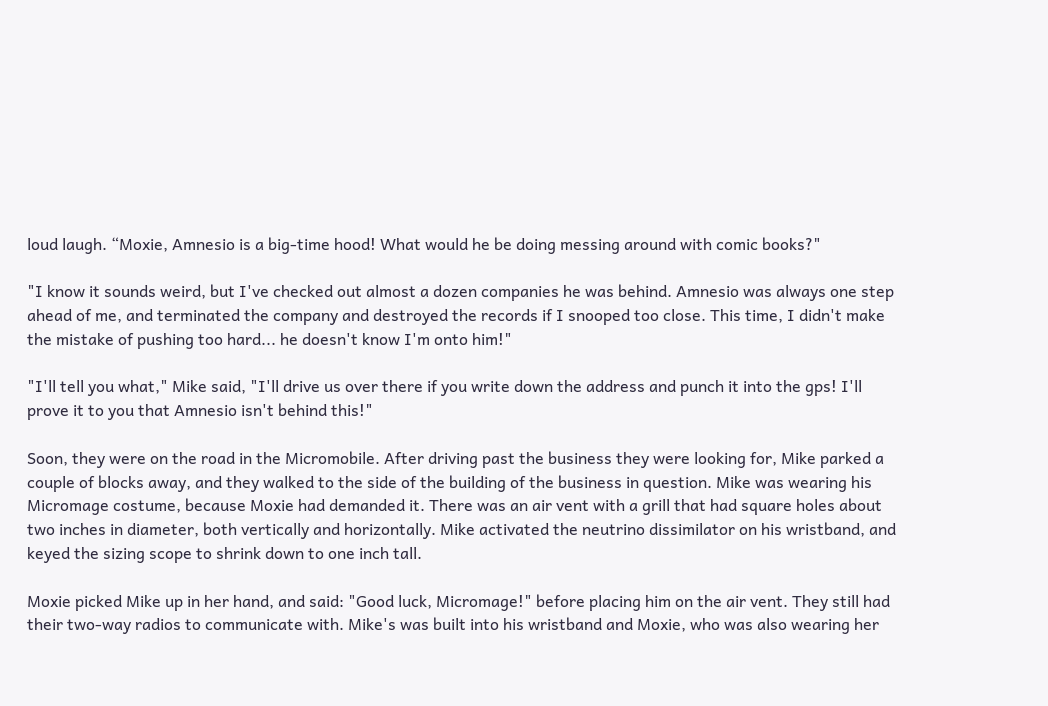loud laugh. “Moxie, Amnesio is a big-time hood! What would he be doing messing around with comic books?"

"I know it sounds weird, but I've checked out almost a dozen companies he was behind. Amnesio was always one step ahead of me, and terminated the company and destroyed the records if I snooped too close. This time, I didn't make the mistake of pushing too hard... he doesn't know I'm onto him!"

"I'll tell you what," Mike said, "I'll drive us over there if you write down the address and punch it into the gps! I'll prove it to you that Amnesio isn't behind this!"

Soon, they were on the road in the Micromobile. After driving past the business they were looking for, Mike parked a couple of blocks away, and they walked to the side of the building of the business in question. Mike was wearing his Micromage costume, because Moxie had demanded it. There was an air vent with a grill that had square holes about two inches in diameter, both vertically and horizontally. Mike activated the neutrino dissimilator on his wristband, and keyed the sizing scope to shrink down to one inch tall.

Moxie picked Mike up in her hand, and said: "Good luck, Micromage!" before placing him on the air vent. They still had their two-way radios to communicate with. Mike's was built into his wristband and Moxie, who was also wearing her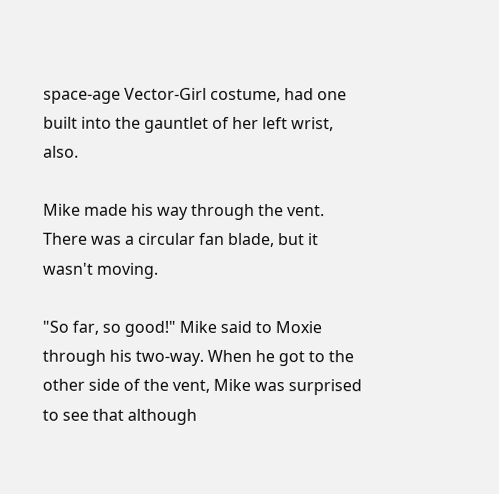space-age Vector-Girl costume, had one built into the gauntlet of her left wrist, also.

Mike made his way through the vent. There was a circular fan blade, but it wasn't moving.

"So far, so good!" Mike said to Moxie through his two-way. When he got to the other side of the vent, Mike was surprised to see that although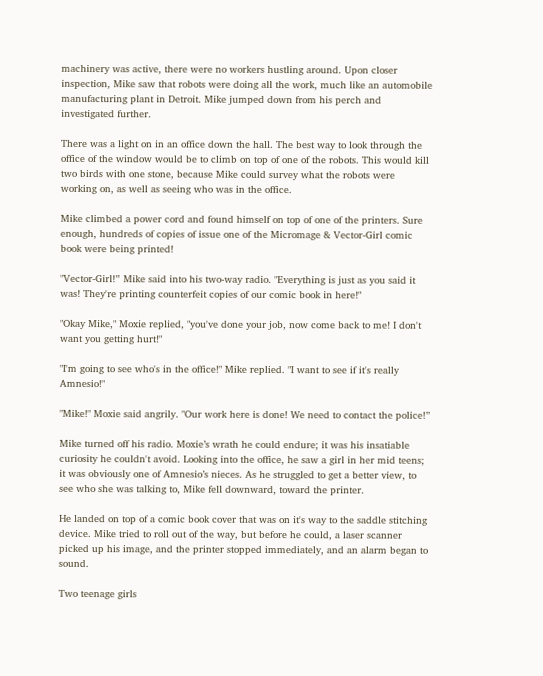machinery was active, there were no workers hustling around. Upon closer inspection, Mike saw that robots were doing all the work, much like an automobile manufacturing plant in Detroit. Mike jumped down from his perch and investigated further.

There was a light on in an office down the hall. The best way to look through the office of the window would be to climb on top of one of the robots. This would kill two birds with one stone, because Mike could survey what the robots were working on, as well as seeing who was in the office.

Mike climbed a power cord and found himself on top of one of the printers. Sure enough, hundreds of copies of issue one of the Micromage & Vector-Girl comic book were being printed!

"Vector-Girl!” Mike said into his two-way radio. "Everything is just as you said it was! They're printing counterfeit copies of our comic book in here!"

"Okay Mike," Moxie replied, "you've done your job, now come back to me! I don't want you getting hurt!"

"I'm going to see who's in the office!" Mike replied. "I want to see if it's really Amnesio!"

"Mike!" Moxie said angrily. "Our work here is done! We need to contact the police!”

Mike turned off his radio. Moxie’s wrath he could endure; it was his insatiable curiosity he couldn't avoid. Looking into the office, he saw a girl in her mid teens; it was obviously one of Amnesio’s nieces. As he struggled to get a better view, to see who she was talking to, Mike fell downward, toward the printer.

He landed on top of a comic book cover that was on it's way to the saddle stitching device. Mike tried to roll out of the way, but before he could, a laser scanner picked up his image, and the printer stopped immediately, and an alarm began to sound.

Two teenage girls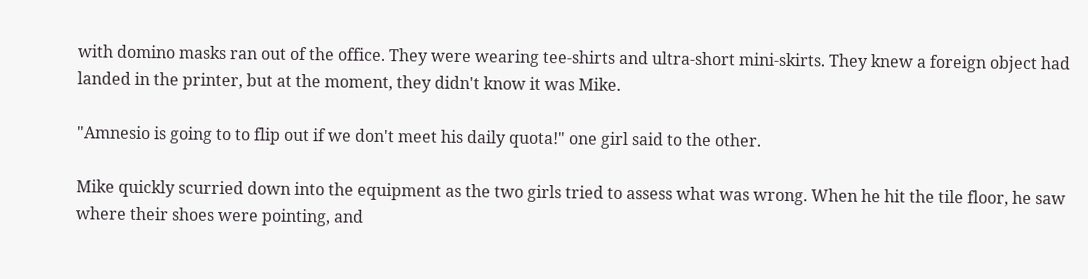with domino masks ran out of the office. They were wearing tee-shirts and ultra-short mini-skirts. They knew a foreign object had landed in the printer, but at the moment, they didn't know it was Mike.

"Amnesio is going to to flip out if we don't meet his daily quota!" one girl said to the other.

Mike quickly scurried down into the equipment as the two girls tried to assess what was wrong. When he hit the tile floor, he saw where their shoes were pointing, and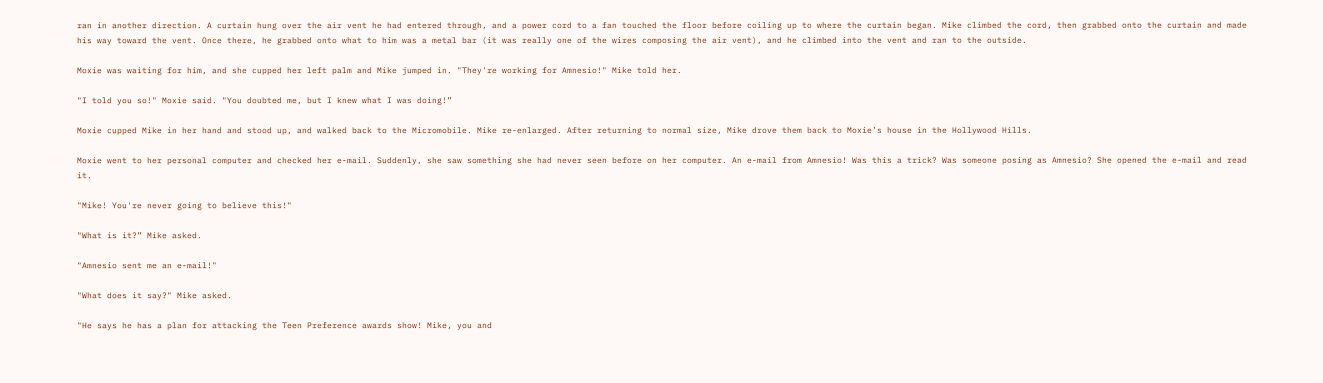ran in another direction. A curtain hung over the air vent he had entered through, and a power cord to a fan touched the floor before coiling up to where the curtain began. Mike climbed the cord, then grabbed onto the curtain and made his way toward the vent. Once there, he grabbed onto what to him was a metal bar (it was really one of the wires composing the air vent), and he climbed into the vent and ran to the outside.

Moxie was waiting for him, and she cupped her left palm and Mike jumped in. "They're working for Amnesio!" Mike told her.

"I told you so!" Moxie said. "You doubted me, but I knew what I was doing!”

Moxie cupped Mike in her hand and stood up, and walked back to the Micromobile. Mike re-enlarged. After returning to normal size, Mike drove them back to Moxie’s house in the Hollywood Hills.

Moxie went to her personal computer and checked her e-mail. Suddenly, she saw something she had never seen before on her computer. An e-mail from Amnesio! Was this a trick? Was someone posing as Amnesio? She opened the e-mail and read it.

"Mike! You're never going to believe this!"

"What is it?” Mike asked.

"Amnesio sent me an e-mail!"

"What does it say?" Mike asked.

"He says he has a plan for attacking the Teen Preference awards show! Mike, you and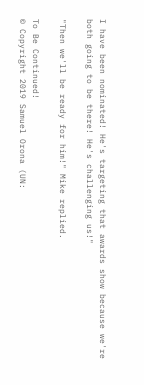I have been nominated! He's targeting that awards show because we're both going to be there! He's challenging us!"

"Then we'll be ready for him!" Mike replied.

To Be Continued!
© Copyright 2019 Samuel Orona (UN: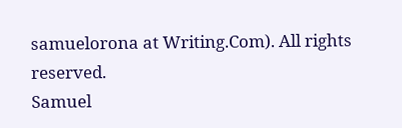samuelorona at Writing.Com). All rights reserved.
Samuel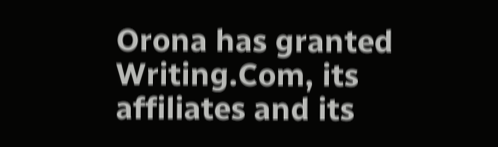Orona has granted Writing.Com, its affiliates and its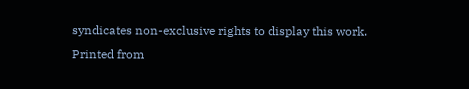syndicates non-exclusive rights to display this work.
Printed from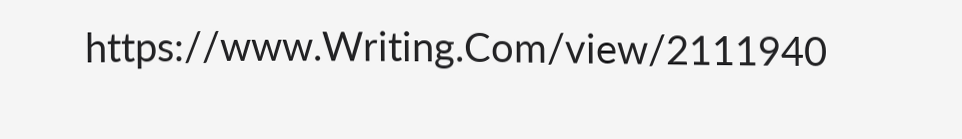https://www.Writing.Com/view/2111940